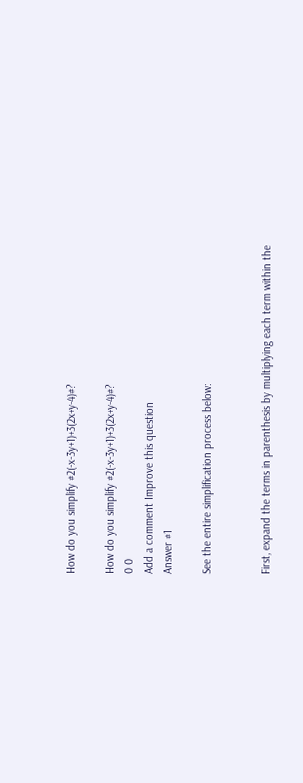How do you simplify #2(-x-3y+1)+3(2x+y-4)#?

How do you simplify #2(-x-3y+1)+3(2x+y-4)#?
0 0
Add a comment Improve this question
Answer #1

See the entire simplification process below:


First, expand the terms in parenthesis by multiplying each term within the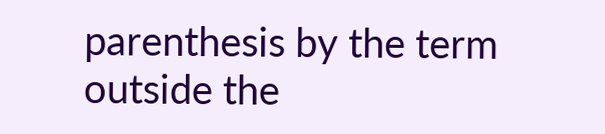parenthesis by the term outside the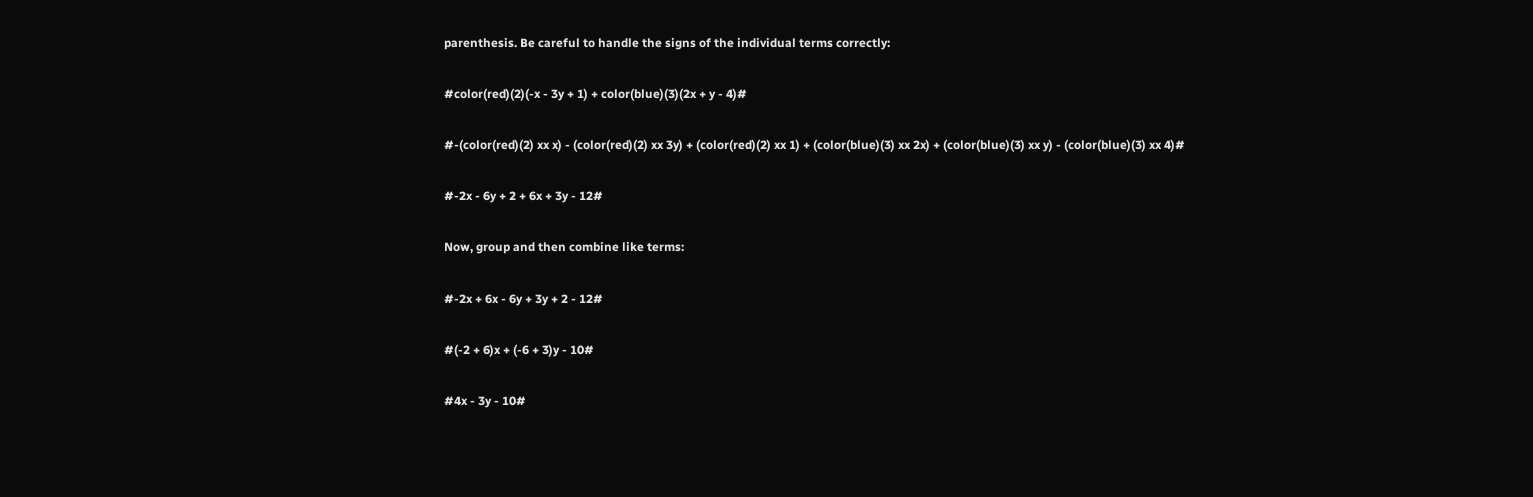parenthesis. Be careful to handle the signs of the individual terms correctly:

#color(red)(2)(-x - 3y + 1) + color(blue)(3)(2x + y - 4)#

#-(color(red)(2) xx x) - (color(red)(2) xx 3y) + (color(red)(2) xx 1) + (color(blue)(3) xx 2x) + (color(blue)(3) xx y) - (color(blue)(3) xx 4)#

#-2x - 6y + 2 + 6x + 3y - 12#

Now, group and then combine like terms:

#-2x + 6x - 6y + 3y + 2 - 12#

#(-2 + 6)x + (-6 + 3)y - 10#

#4x - 3y - 10#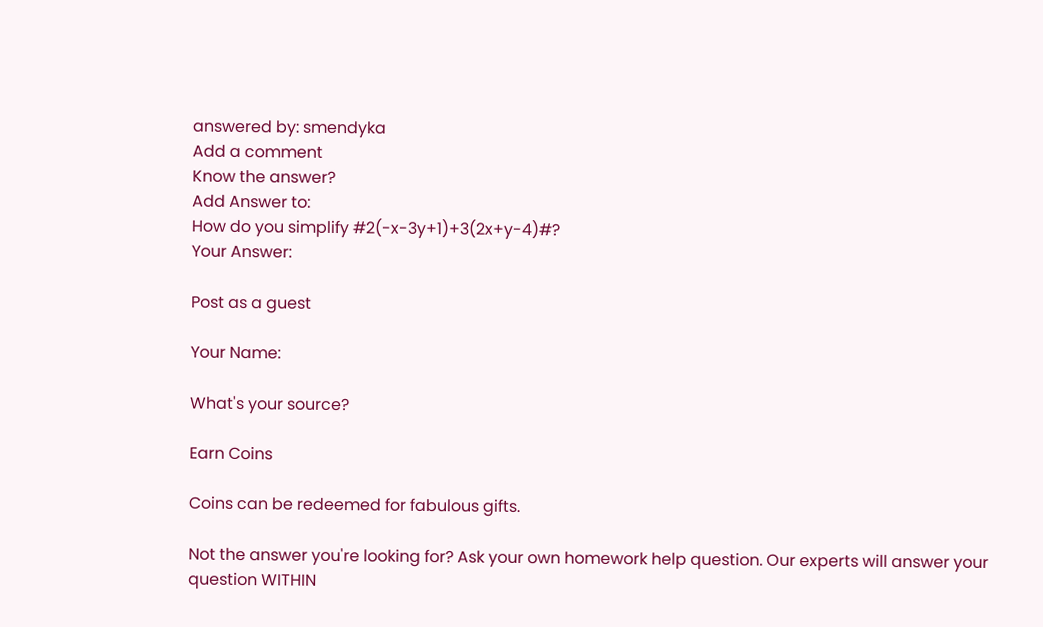answered by: smendyka
Add a comment
Know the answer?
Add Answer to:
How do you simplify #2(-x-3y+1)+3(2x+y-4)#?
Your Answer:

Post as a guest

Your Name:

What's your source?

Earn Coins

Coins can be redeemed for fabulous gifts.

Not the answer you're looking for? Ask your own homework help question. Our experts will answer your question WITHIN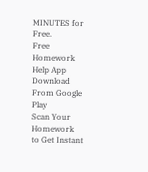MINUTES for Free.
Free Homework Help App
Download From Google Play
Scan Your Homework
to Get Instant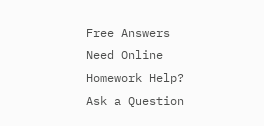Free Answers
Need Online Homework Help?
Ask a Question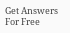Get Answers For Free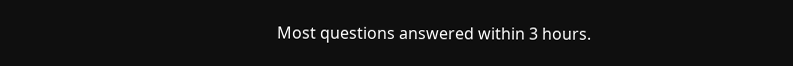Most questions answered within 3 hours.